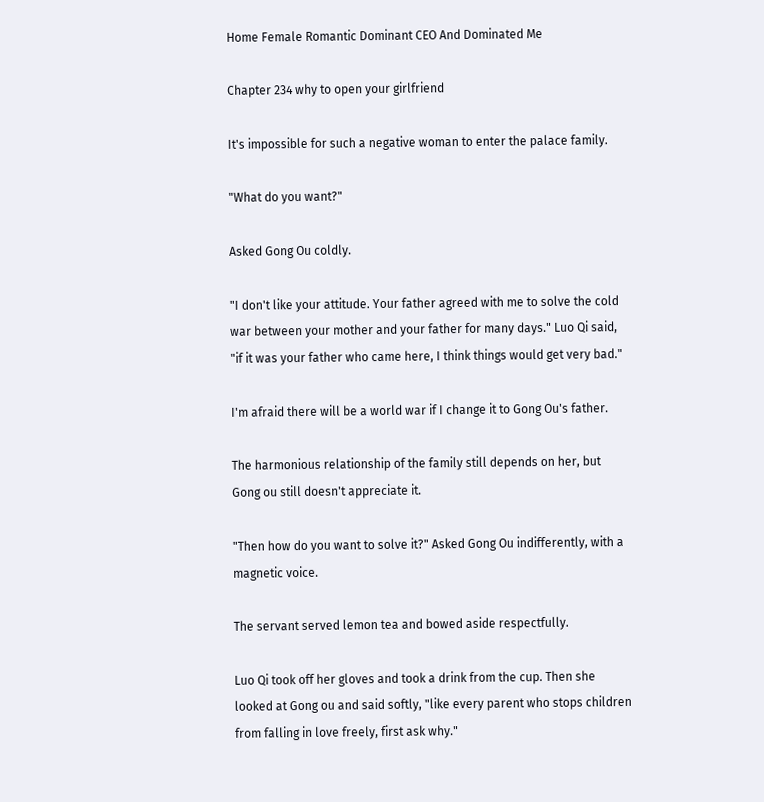Home Female Romantic Dominant CEO And Dominated Me

Chapter 234 why to open your girlfriend

It's impossible for such a negative woman to enter the palace family.

"What do you want?"

Asked Gong Ou coldly.

"I don't like your attitude. Your father agreed with me to solve the cold war between your mother and your father for many days." Luo Qi said, "if it was your father who came here, I think things would get very bad."

I'm afraid there will be a world war if I change it to Gong Ou's father.

The harmonious relationship of the family still depends on her, but Gong ou still doesn't appreciate it.

"Then how do you want to solve it?" Asked Gong Ou indifferently, with a magnetic voice.

The servant served lemon tea and bowed aside respectfully.

Luo Qi took off her gloves and took a drink from the cup. Then she looked at Gong ou and said softly, "like every parent who stops children from falling in love freely, first ask why."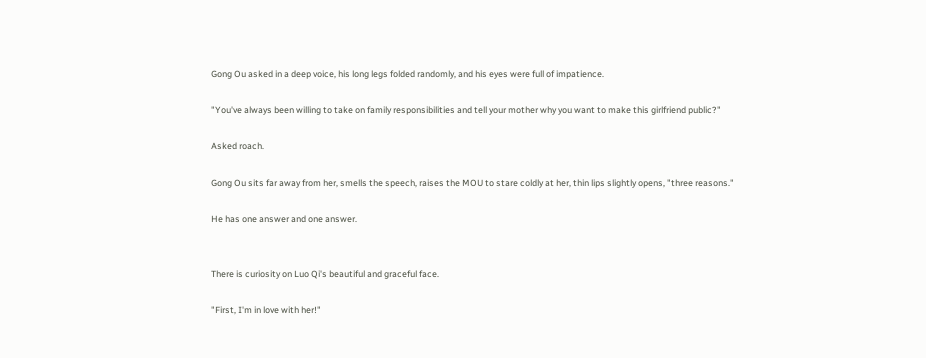Gong Ou asked in a deep voice, his long legs folded randomly, and his eyes were full of impatience.

"You've always been willing to take on family responsibilities and tell your mother why you want to make this girlfriend public?"

Asked roach.

Gong Ou sits far away from her, smells the speech, raises the MOU to stare coldly at her, thin lips slightly opens, "three reasons."

He has one answer and one answer.


There is curiosity on Luo Qi's beautiful and graceful face.

"First, I'm in love with her!"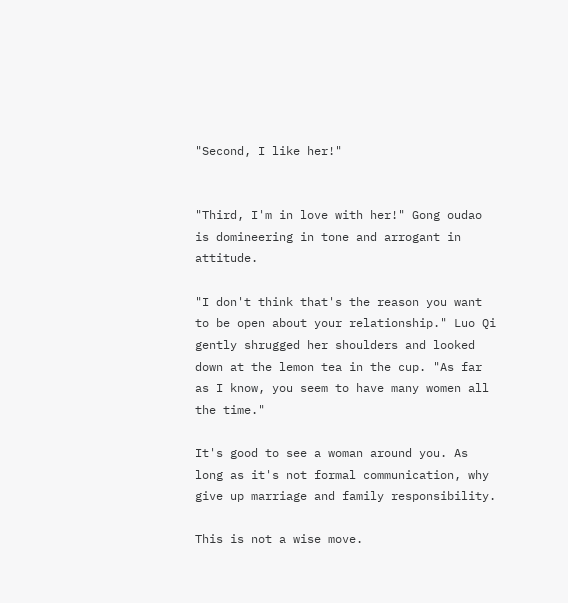"Second, I like her!"


"Third, I'm in love with her!" Gong oudao is domineering in tone and arrogant in attitude.

"I don't think that's the reason you want to be open about your relationship." Luo Qi gently shrugged her shoulders and looked down at the lemon tea in the cup. "As far as I know, you seem to have many women all the time."

It's good to see a woman around you. As long as it's not formal communication, why give up marriage and family responsibility.

This is not a wise move.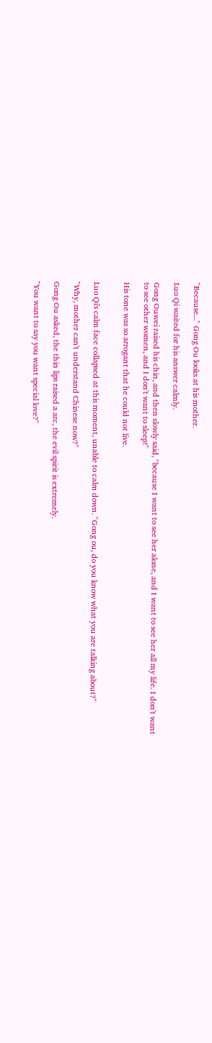"Because..." Gong Ou looks at his mother.

Luo Qi waited for his answer calmly.

Gong Ouwei raised his chin, and then slowly said, "because I want to see her alone, and I want to see her all my life. I don't want to see other women, and I don't want to sleep!"

His tone was so arrogant that he could not live.


Luo Qi's calm face collapsed at this moment, unable to calm down. "Gong ou, do you know what you are talking about?"

"Why, mother can't understand Chinese now?"

Gong Ou asked, the thin lips raised a arc, the evil spirit is extremely.

"You want to say you want special love?"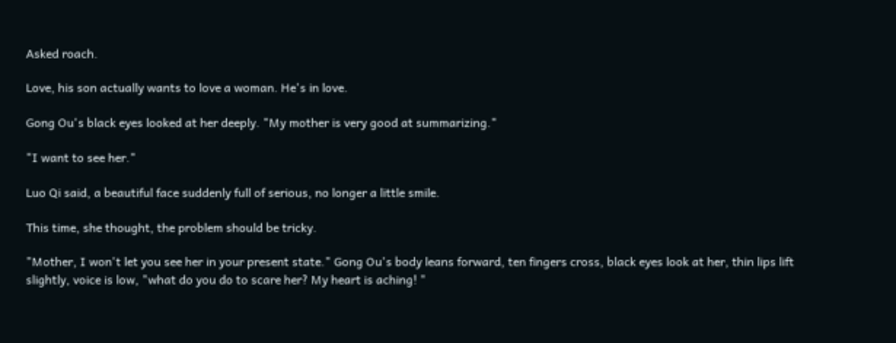Asked roach.

Love, his son actually wants to love a woman. He's in love.

Gong Ou's black eyes looked at her deeply. "My mother is very good at summarizing."

"I want to see her."

Luo Qi said, a beautiful face suddenly full of serious, no longer a little smile.

This time, she thought, the problem should be tricky.

"Mother, I won't let you see her in your present state." Gong Ou's body leans forward, ten fingers cross, black eyes look at her, thin lips lift slightly, voice is low, "what do you do to scare her? My heart is aching! "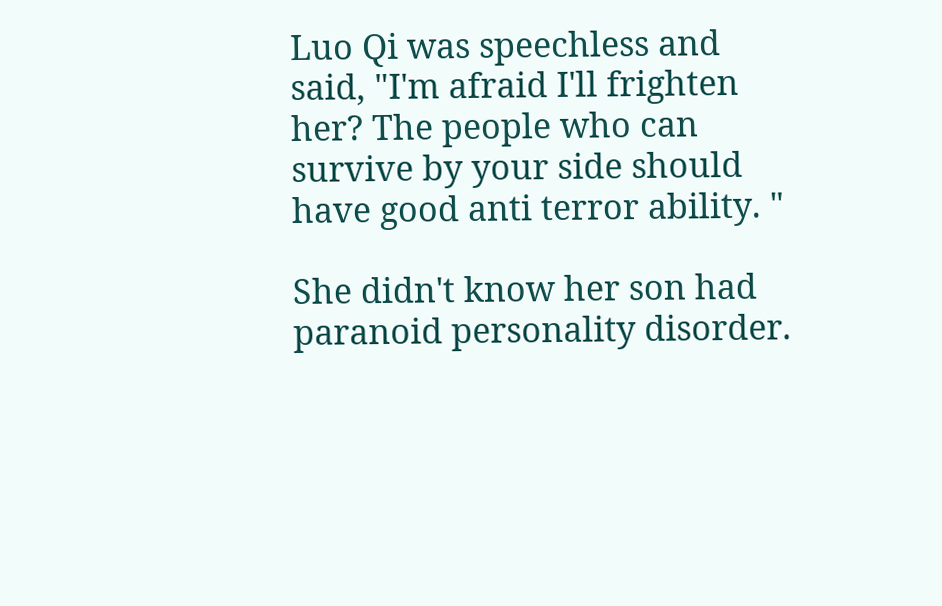Luo Qi was speechless and said, "I'm afraid I'll frighten her? The people who can survive by your side should have good anti terror ability. "

She didn't know her son had paranoid personality disorder.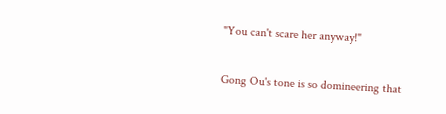"You can't scare her anyway!"

Gong Ou's tone is so domineering that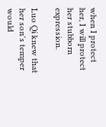when I protect her, I will protect her stubborn expression.

Luo Qi knew that her son's temper would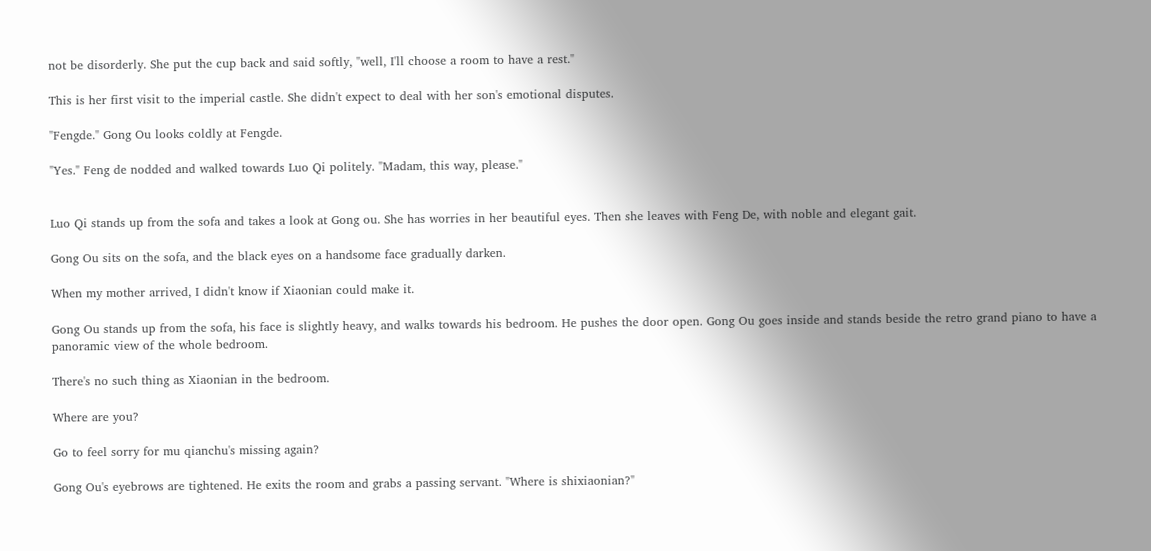not be disorderly. She put the cup back and said softly, "well, I'll choose a room to have a rest."

This is her first visit to the imperial castle. She didn't expect to deal with her son's emotional disputes.

"Fengde." Gong Ou looks coldly at Fengde.

"Yes." Feng de nodded and walked towards Luo Qi politely. "Madam, this way, please."


Luo Qi stands up from the sofa and takes a look at Gong ou. She has worries in her beautiful eyes. Then she leaves with Feng De, with noble and elegant gait.

Gong Ou sits on the sofa, and the black eyes on a handsome face gradually darken.

When my mother arrived, I didn't know if Xiaonian could make it.

Gong Ou stands up from the sofa, his face is slightly heavy, and walks towards his bedroom. He pushes the door open. Gong Ou goes inside and stands beside the retro grand piano to have a panoramic view of the whole bedroom.

There's no such thing as Xiaonian in the bedroom.

Where are you?

Go to feel sorry for mu qianchu's missing again?

Gong Ou's eyebrows are tightened. He exits the room and grabs a passing servant. "Where is shixiaonian?"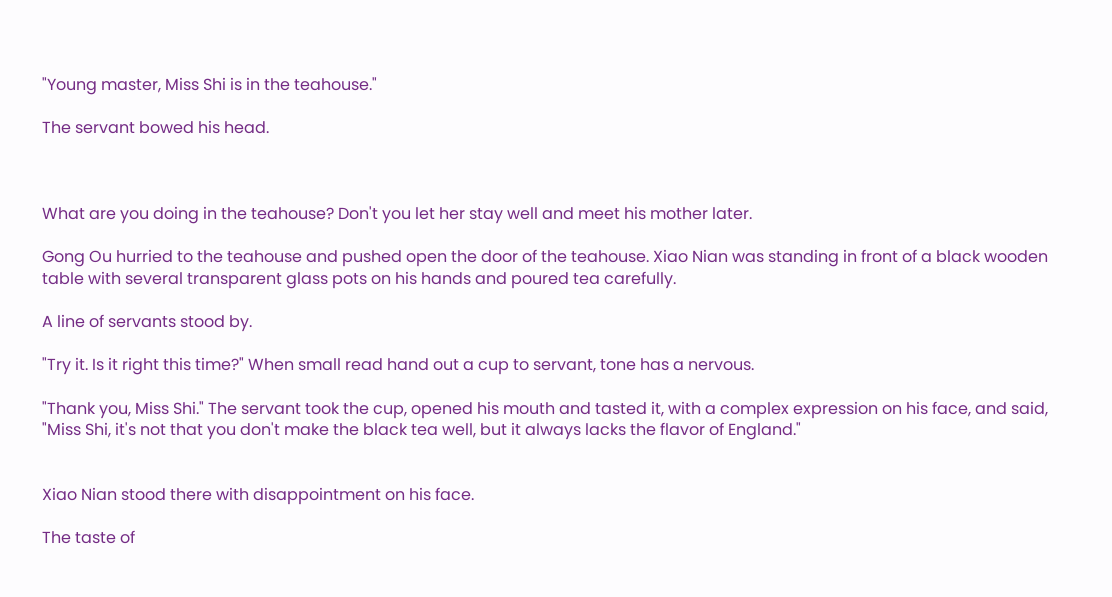"Young master, Miss Shi is in the teahouse."

The servant bowed his head.



What are you doing in the teahouse? Don't you let her stay well and meet his mother later.

Gong Ou hurried to the teahouse and pushed open the door of the teahouse. Xiao Nian was standing in front of a black wooden table with several transparent glass pots on his hands and poured tea carefully.

A line of servants stood by.

"Try it. Is it right this time?" When small read hand out a cup to servant, tone has a nervous.

"Thank you, Miss Shi." The servant took the cup, opened his mouth and tasted it, with a complex expression on his face, and said, "Miss Shi, it's not that you don't make the black tea well, but it always lacks the flavor of England."


Xiao Nian stood there with disappointment on his face.

The taste of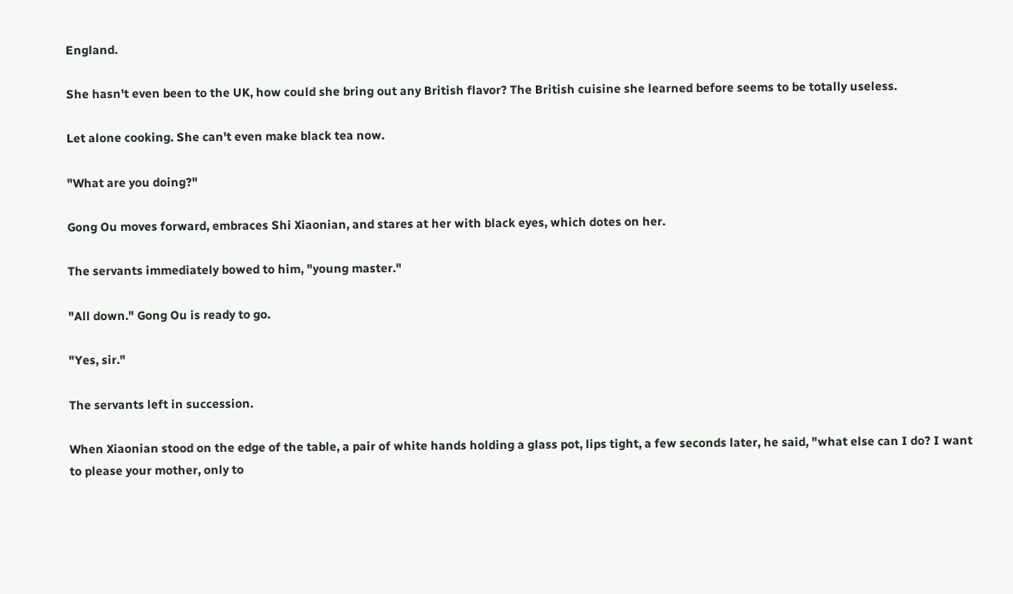England.

She hasn't even been to the UK, how could she bring out any British flavor? The British cuisine she learned before seems to be totally useless.

Let alone cooking. She can't even make black tea now.

"What are you doing?"

Gong Ou moves forward, embraces Shi Xiaonian, and stares at her with black eyes, which dotes on her.

The servants immediately bowed to him, "young master."

"All down." Gong Ou is ready to go.

"Yes, sir."

The servants left in succession.

When Xiaonian stood on the edge of the table, a pair of white hands holding a glass pot, lips tight, a few seconds later, he said, "what else can I do? I want to please your mother, only to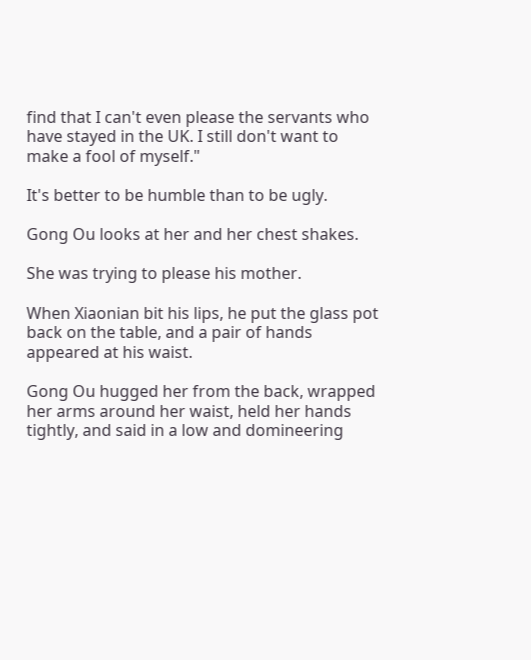find that I can't even please the servants who have stayed in the UK. I still don't want to make a fool of myself."

It's better to be humble than to be ugly.

Gong Ou looks at her and her chest shakes.

She was trying to please his mother.

When Xiaonian bit his lips, he put the glass pot back on the table, and a pair of hands appeared at his waist.

Gong Ou hugged her from the back, wrapped her arms around her waist, held her hands tightly, and said in a low and domineering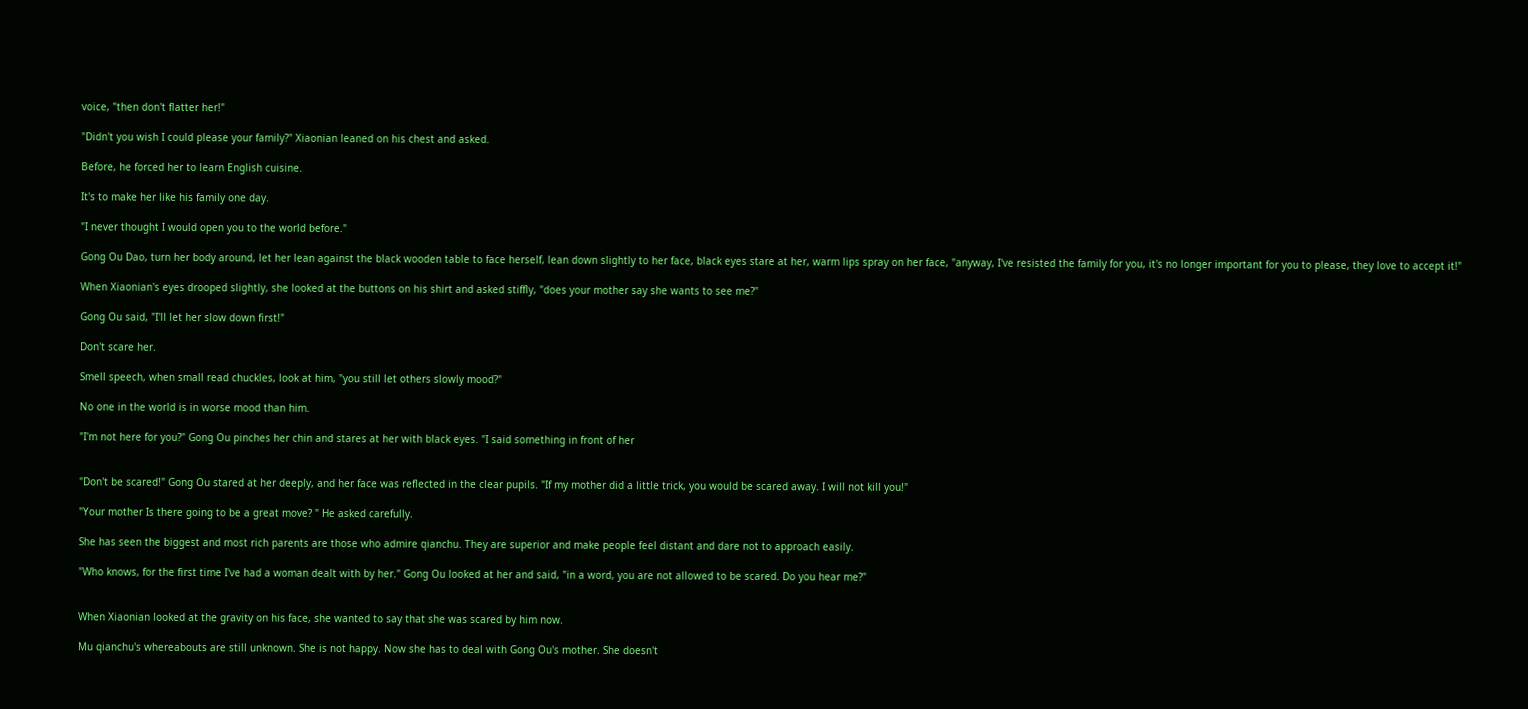voice, "then don't flatter her!"

"Didn't you wish I could please your family?" Xiaonian leaned on his chest and asked.

Before, he forced her to learn English cuisine.

It's to make her like his family one day.

"I never thought I would open you to the world before."

Gong Ou Dao, turn her body around, let her lean against the black wooden table to face herself, lean down slightly to her face, black eyes stare at her, warm lips spray on her face, "anyway, I've resisted the family for you, it's no longer important for you to please, they love to accept it!"

When Xiaonian's eyes drooped slightly, she looked at the buttons on his shirt and asked stiffly, "does your mother say she wants to see me?"

Gong Ou said, "I'll let her slow down first!"

Don't scare her.

Smell speech, when small read chuckles, look at him, "you still let others slowly mood?"

No one in the world is in worse mood than him.

"I'm not here for you?" Gong Ou pinches her chin and stares at her with black eyes. "I said something in front of her


"Don't be scared!" Gong Ou stared at her deeply, and her face was reflected in the clear pupils. "If my mother did a little trick, you would be scared away. I will not kill you!"

"Your mother Is there going to be a great move? " He asked carefully.

She has seen the biggest and most rich parents are those who admire qianchu. They are superior and make people feel distant and dare not to approach easily.

"Who knows, for the first time I've had a woman dealt with by her." Gong Ou looked at her and said, "in a word, you are not allowed to be scared. Do you hear me?"


When Xiaonian looked at the gravity on his face, she wanted to say that she was scared by him now.

Mu qianchu's whereabouts are still unknown. She is not happy. Now she has to deal with Gong Ou's mother. She doesn't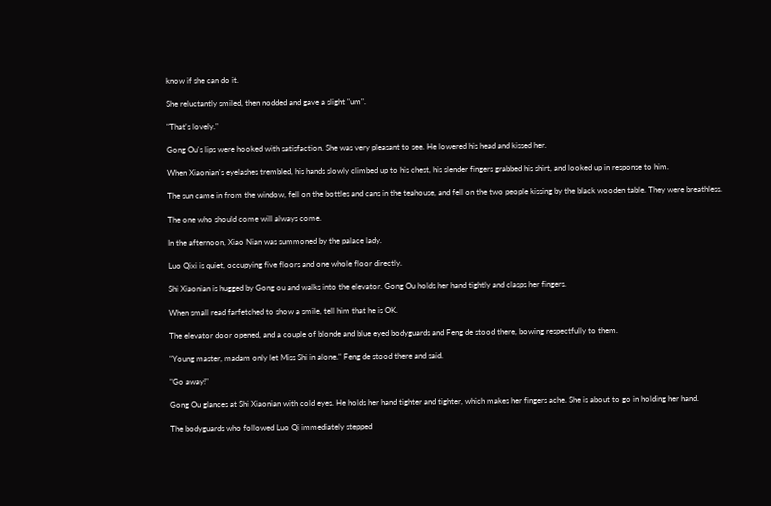know if she can do it.

She reluctantly smiled, then nodded and gave a slight "um".

"That's lovely."

Gong Ou's lips were hooked with satisfaction. She was very pleasant to see. He lowered his head and kissed her.

When Xiaonian's eyelashes trembled, his hands slowly climbed up to his chest, his slender fingers grabbed his shirt, and looked up in response to him.

The sun came in from the window, fell on the bottles and cans in the teahouse, and fell on the two people kissing by the black wooden table. They were breathless.

The one who should come will always come.

In the afternoon, Xiao Nian was summoned by the palace lady.

Luo Qixi is quiet, occupying five floors and one whole floor directly.

Shi Xiaonian is hugged by Gong ou and walks into the elevator. Gong Ou holds her hand tightly and clasps her fingers.

When small read farfetched to show a smile, tell him that he is OK.

The elevator door opened, and a couple of blonde and blue eyed bodyguards and Feng de stood there, bowing respectfully to them.

"Young master, madam only let Miss Shi in alone." Feng de stood there and said.

"Go away!"

Gong Ou glances at Shi Xiaonian with cold eyes. He holds her hand tighter and tighter, which makes her fingers ache. She is about to go in holding her hand.

The bodyguards who followed Luo Qi immediately stepped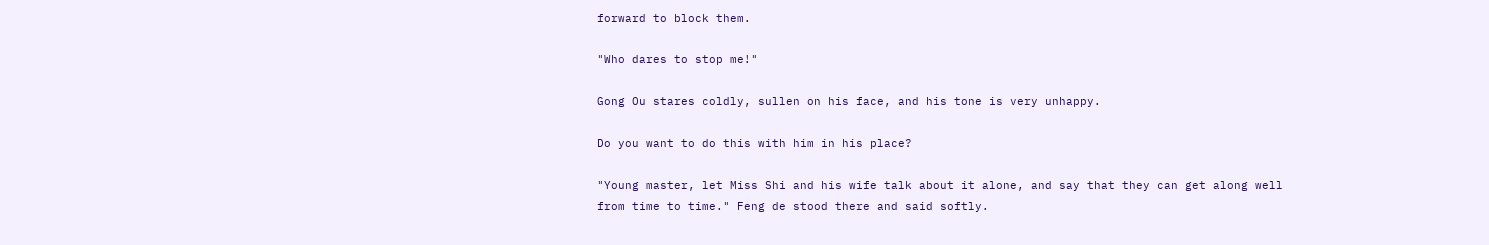forward to block them.

"Who dares to stop me!"

Gong Ou stares coldly, sullen on his face, and his tone is very unhappy.

Do you want to do this with him in his place?

"Young master, let Miss Shi and his wife talk about it alone, and say that they can get along well from time to time." Feng de stood there and said softly.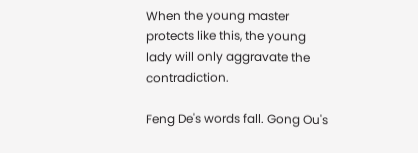When the young master protects like this, the young lady will only aggravate the contradiction.

Feng De's words fall. Gong Ou's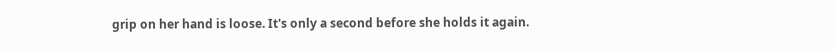grip on her hand is loose. It's only a second before she holds it again.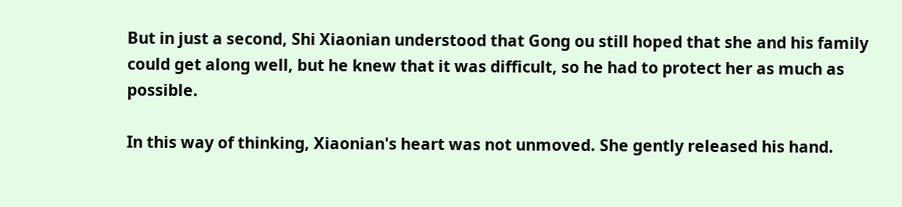But in just a second, Shi Xiaonian understood that Gong ou still hoped that she and his family could get along well, but he knew that it was difficult, so he had to protect her as much as possible.

In this way of thinking, Xiaonian's heart was not unmoved. She gently released his hand.